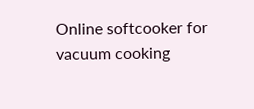Online softcooker for vacuum cooking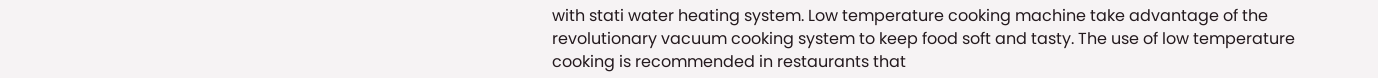with stati water heating system. Low temperature cooking machine take advantage of the revolutionary vacuum cooking system to keep food soft and tasty. The use of low temperature cooking is recommended in restaurants that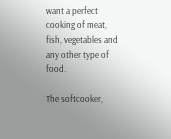want a perfect cooking of meat, fish, vegetables and any other type of food.

The softcooker,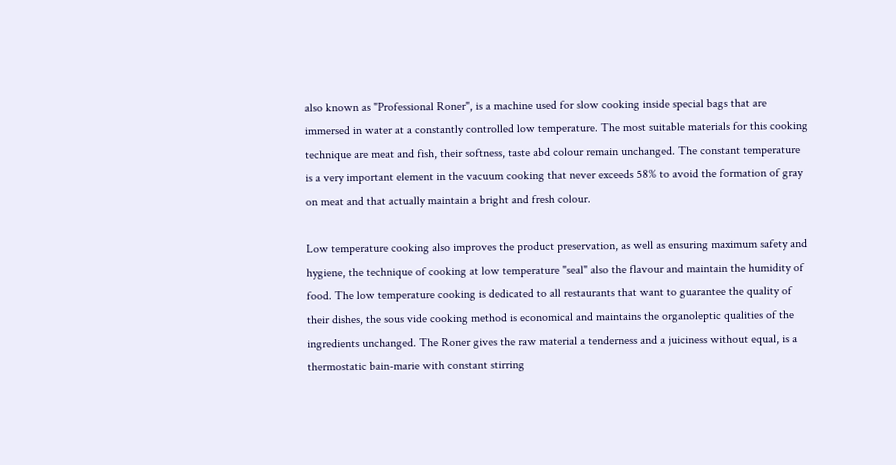also known as "Professional Roner", is a machine used for slow cooking inside special bags that are immersed in water at a constantly controlled low temperature. The most suitable materials for this cooking technique are meat and fish, their softness, taste abd colour remain unchanged. The constant temperature is a very important element in the vacuum cooking that never exceeds 58% to avoid the formation of gray on meat and that actually maintain a bright and fresh colour.

Low temperature cooking also improves the product preservation, as well as ensuring maximum safety and hygiene, the technique of cooking at low temperature "seal" also the flavour and maintain the humidity of food. The low temperature cooking is dedicated to all restaurants that want to guarantee the quality of their dishes, the sous vide cooking method is economical and maintains the organoleptic qualities of the ingredients unchanged. The Roner gives the raw material a tenderness and a juiciness without equal, is a thermostatic bain-marie with constant stirring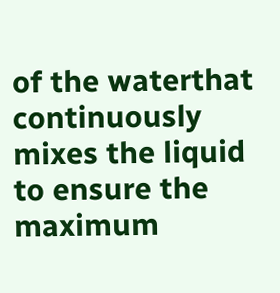of the waterthat continuously mixes the liquid to ensure the maximum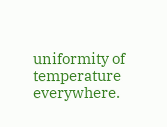uniformity of temperature everywhere.